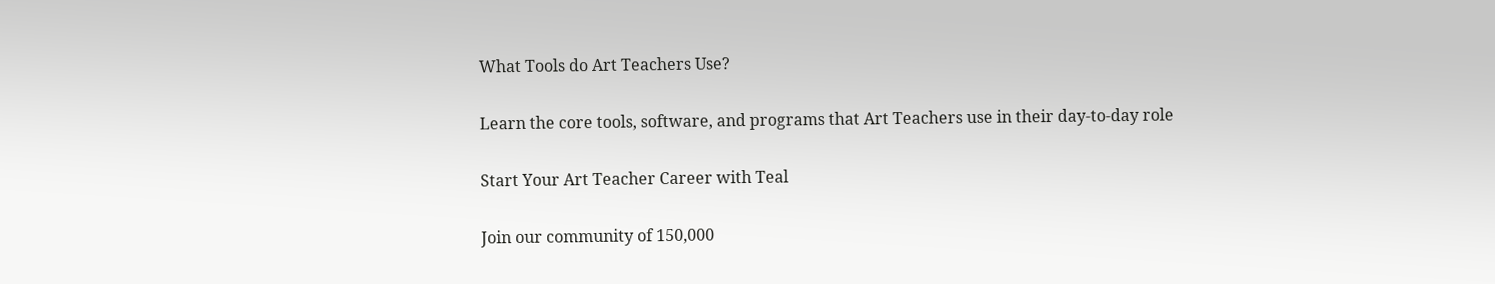What Tools do Art Teachers Use?

Learn the core tools, software, and programs that Art Teachers use in their day-to-day role

Start Your Art Teacher Career with Teal

Join our community of 150,000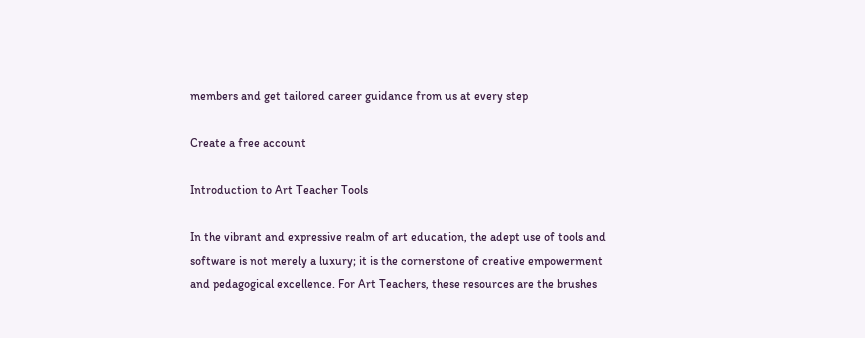members and get tailored career guidance from us at every step

Create a free account

Introduction to Art Teacher Tools

In the vibrant and expressive realm of art education, the adept use of tools and software is not merely a luxury; it is the cornerstone of creative empowerment and pedagogical excellence. For Art Teachers, these resources are the brushes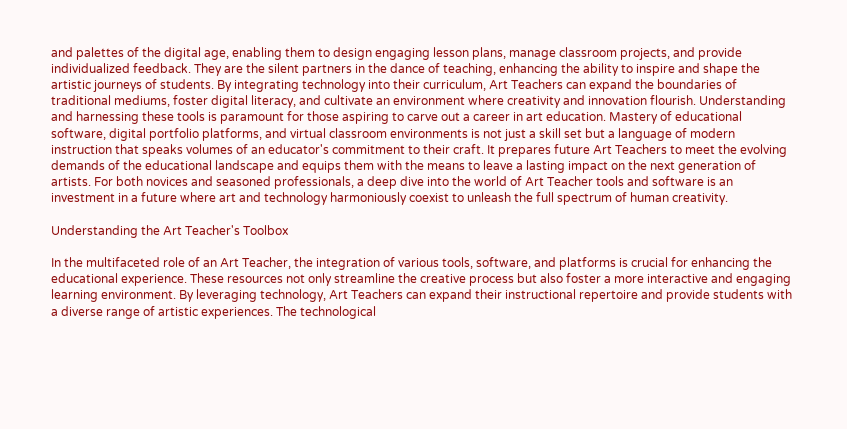and palettes of the digital age, enabling them to design engaging lesson plans, manage classroom projects, and provide individualized feedback. They are the silent partners in the dance of teaching, enhancing the ability to inspire and shape the artistic journeys of students. By integrating technology into their curriculum, Art Teachers can expand the boundaries of traditional mediums, foster digital literacy, and cultivate an environment where creativity and innovation flourish. Understanding and harnessing these tools is paramount for those aspiring to carve out a career in art education. Mastery of educational software, digital portfolio platforms, and virtual classroom environments is not just a skill set but a language of modern instruction that speaks volumes of an educator's commitment to their craft. It prepares future Art Teachers to meet the evolving demands of the educational landscape and equips them with the means to leave a lasting impact on the next generation of artists. For both novices and seasoned professionals, a deep dive into the world of Art Teacher tools and software is an investment in a future where art and technology harmoniously coexist to unleash the full spectrum of human creativity.

Understanding the Art Teacher's Toolbox

In the multifaceted role of an Art Teacher, the integration of various tools, software, and platforms is crucial for enhancing the educational experience. These resources not only streamline the creative process but also foster a more interactive and engaging learning environment. By leveraging technology, Art Teachers can expand their instructional repertoire and provide students with a diverse range of artistic experiences. The technological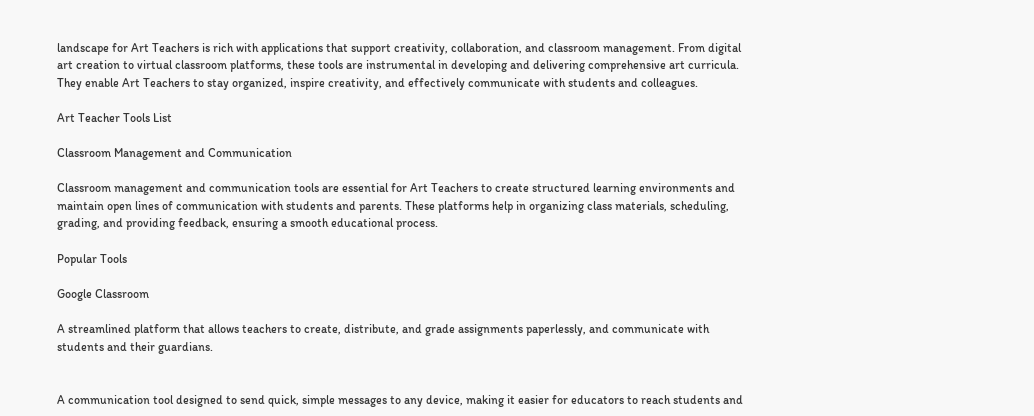landscape for Art Teachers is rich with applications that support creativity, collaboration, and classroom management. From digital art creation to virtual classroom platforms, these tools are instrumental in developing and delivering comprehensive art curricula. They enable Art Teachers to stay organized, inspire creativity, and effectively communicate with students and colleagues.

Art Teacher Tools List

Classroom Management and Communication

Classroom management and communication tools are essential for Art Teachers to create structured learning environments and maintain open lines of communication with students and parents. These platforms help in organizing class materials, scheduling, grading, and providing feedback, ensuring a smooth educational process.

Popular Tools

Google Classroom

A streamlined platform that allows teachers to create, distribute, and grade assignments paperlessly, and communicate with students and their guardians.


A communication tool designed to send quick, simple messages to any device, making it easier for educators to reach students and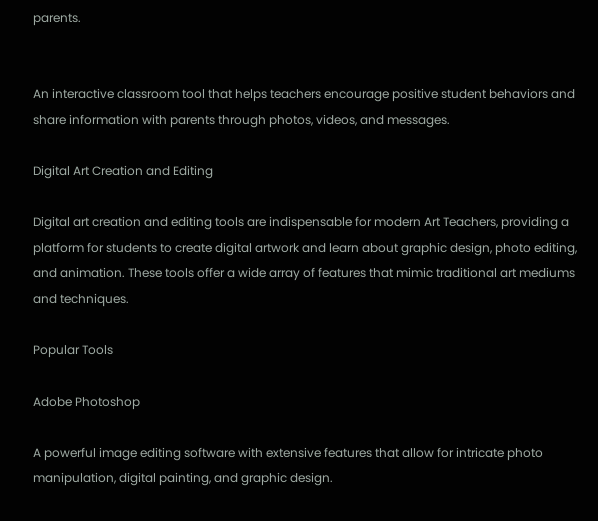parents.


An interactive classroom tool that helps teachers encourage positive student behaviors and share information with parents through photos, videos, and messages.

Digital Art Creation and Editing

Digital art creation and editing tools are indispensable for modern Art Teachers, providing a platform for students to create digital artwork and learn about graphic design, photo editing, and animation. These tools offer a wide array of features that mimic traditional art mediums and techniques.

Popular Tools

Adobe Photoshop

A powerful image editing software with extensive features that allow for intricate photo manipulation, digital painting, and graphic design.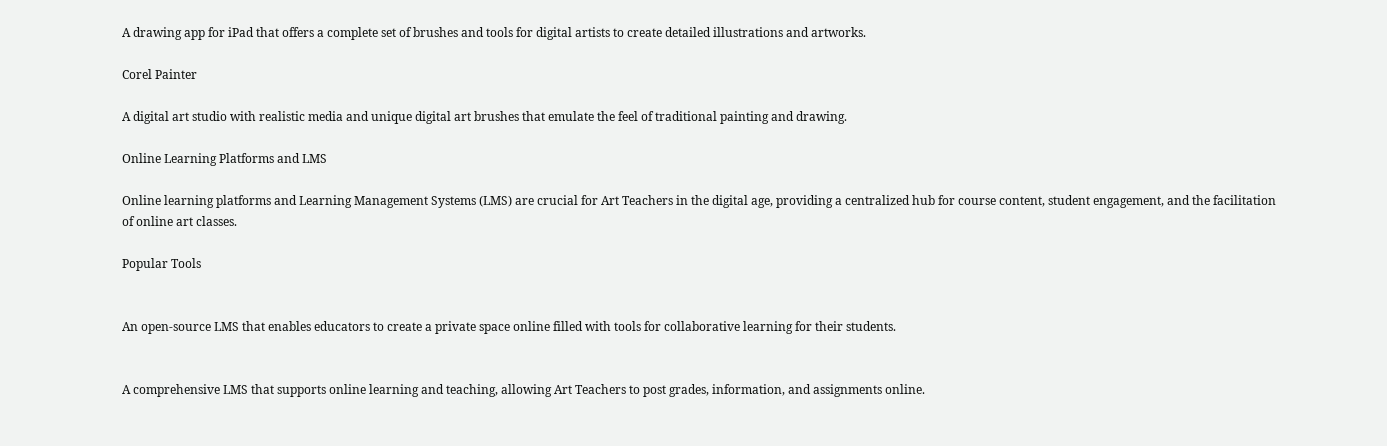A drawing app for iPad that offers a complete set of brushes and tools for digital artists to create detailed illustrations and artworks.

Corel Painter

A digital art studio with realistic media and unique digital art brushes that emulate the feel of traditional painting and drawing.

Online Learning Platforms and LMS

Online learning platforms and Learning Management Systems (LMS) are crucial for Art Teachers in the digital age, providing a centralized hub for course content, student engagement, and the facilitation of online art classes.

Popular Tools


An open-source LMS that enables educators to create a private space online filled with tools for collaborative learning for their students.


A comprehensive LMS that supports online learning and teaching, allowing Art Teachers to post grades, information, and assignments online.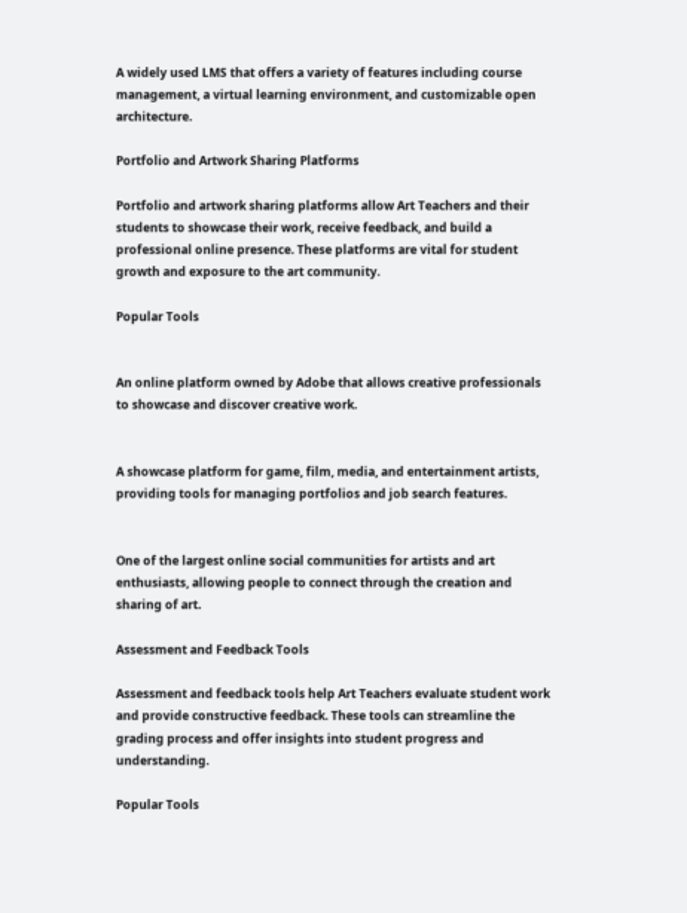A widely used LMS that offers a variety of features including course management, a virtual learning environment, and customizable open architecture.

Portfolio and Artwork Sharing Platforms

Portfolio and artwork sharing platforms allow Art Teachers and their students to showcase their work, receive feedback, and build a professional online presence. These platforms are vital for student growth and exposure to the art community.

Popular Tools


An online platform owned by Adobe that allows creative professionals to showcase and discover creative work.


A showcase platform for game, film, media, and entertainment artists, providing tools for managing portfolios and job search features.


One of the largest online social communities for artists and art enthusiasts, allowing people to connect through the creation and sharing of art.

Assessment and Feedback Tools

Assessment and feedback tools help Art Teachers evaluate student work and provide constructive feedback. These tools can streamline the grading process and offer insights into student progress and understanding.

Popular Tools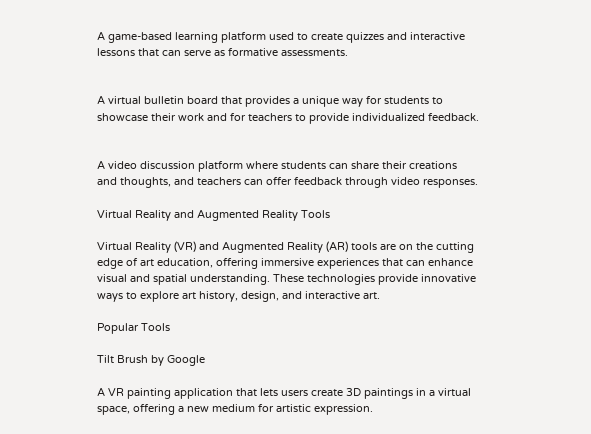A game-based learning platform used to create quizzes and interactive lessons that can serve as formative assessments.


A virtual bulletin board that provides a unique way for students to showcase their work and for teachers to provide individualized feedback.


A video discussion platform where students can share their creations and thoughts, and teachers can offer feedback through video responses.

Virtual Reality and Augmented Reality Tools

Virtual Reality (VR) and Augmented Reality (AR) tools are on the cutting edge of art education, offering immersive experiences that can enhance visual and spatial understanding. These technologies provide innovative ways to explore art history, design, and interactive art.

Popular Tools

Tilt Brush by Google

A VR painting application that lets users create 3D paintings in a virtual space, offering a new medium for artistic expression.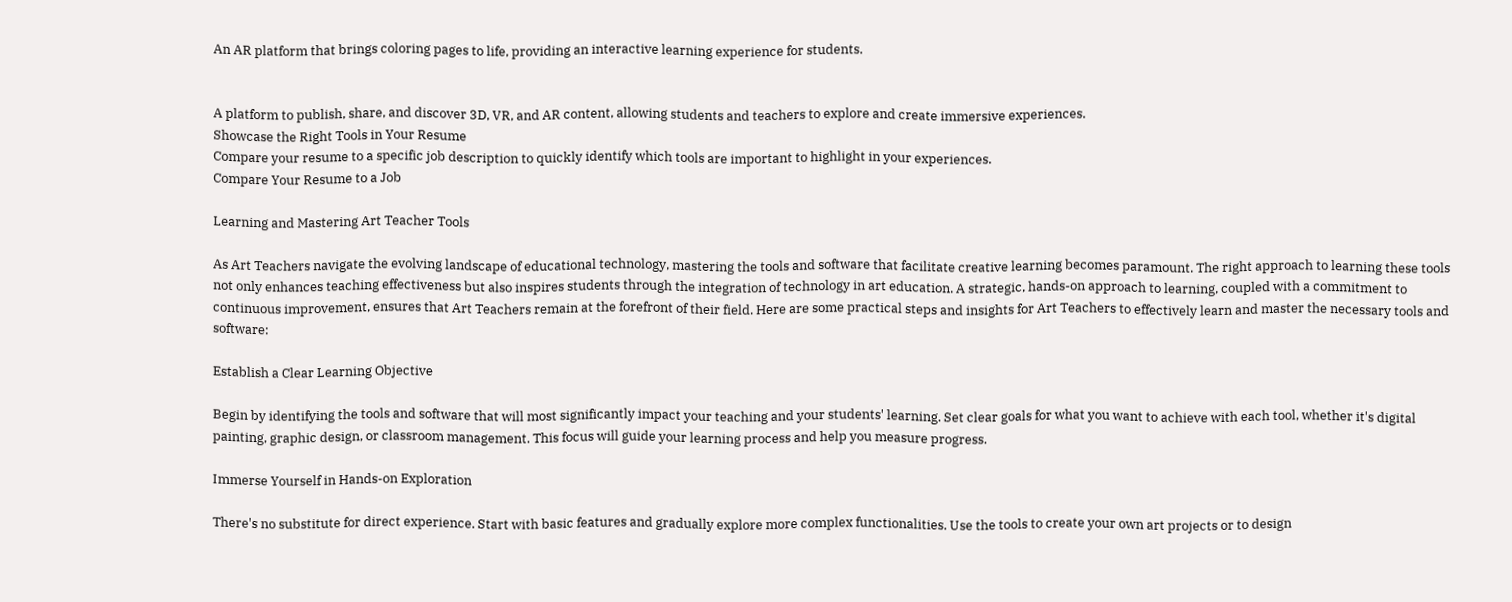An AR platform that brings coloring pages to life, providing an interactive learning experience for students.


A platform to publish, share, and discover 3D, VR, and AR content, allowing students and teachers to explore and create immersive experiences.
Showcase the Right Tools in Your Resume
Compare your resume to a specific job description to quickly identify which tools are important to highlight in your experiences.
Compare Your Resume to a Job

Learning and Mastering Art Teacher Tools

As Art Teachers navigate the evolving landscape of educational technology, mastering the tools and software that facilitate creative learning becomes paramount. The right approach to learning these tools not only enhances teaching effectiveness but also inspires students through the integration of technology in art education. A strategic, hands-on approach to learning, coupled with a commitment to continuous improvement, ensures that Art Teachers remain at the forefront of their field. Here are some practical steps and insights for Art Teachers to effectively learn and master the necessary tools and software:

Establish a Clear Learning Objective

Begin by identifying the tools and software that will most significantly impact your teaching and your students' learning. Set clear goals for what you want to achieve with each tool, whether it's digital painting, graphic design, or classroom management. This focus will guide your learning process and help you measure progress.

Immerse Yourself in Hands-on Exploration

There's no substitute for direct experience. Start with basic features and gradually explore more complex functionalities. Use the tools to create your own art projects or to design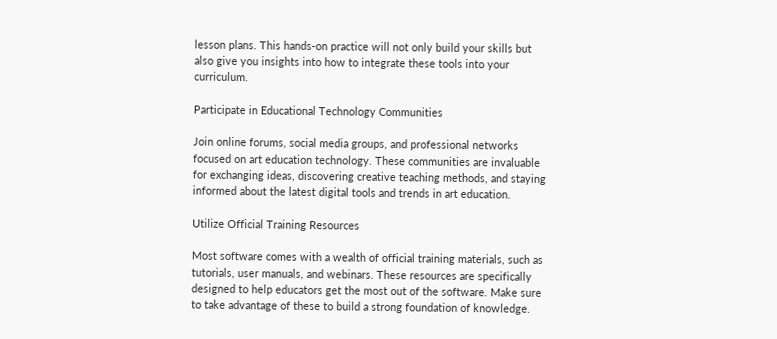lesson plans. This hands-on practice will not only build your skills but also give you insights into how to integrate these tools into your curriculum.

Participate in Educational Technology Communities

Join online forums, social media groups, and professional networks focused on art education technology. These communities are invaluable for exchanging ideas, discovering creative teaching methods, and staying informed about the latest digital tools and trends in art education.

Utilize Official Training Resources

Most software comes with a wealth of official training materials, such as tutorials, user manuals, and webinars. These resources are specifically designed to help educators get the most out of the software. Make sure to take advantage of these to build a strong foundation of knowledge.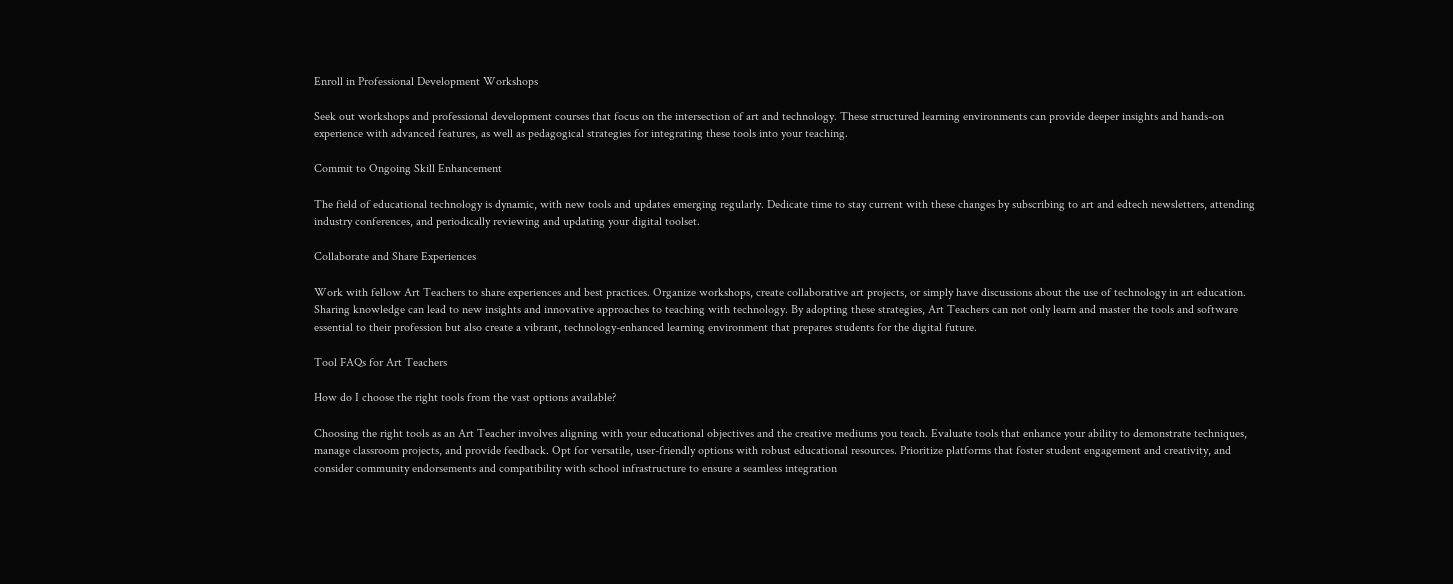Enroll in Professional Development Workshops

Seek out workshops and professional development courses that focus on the intersection of art and technology. These structured learning environments can provide deeper insights and hands-on experience with advanced features, as well as pedagogical strategies for integrating these tools into your teaching.

Commit to Ongoing Skill Enhancement

The field of educational technology is dynamic, with new tools and updates emerging regularly. Dedicate time to stay current with these changes by subscribing to art and edtech newsletters, attending industry conferences, and periodically reviewing and updating your digital toolset.

Collaborate and Share Experiences

Work with fellow Art Teachers to share experiences and best practices. Organize workshops, create collaborative art projects, or simply have discussions about the use of technology in art education. Sharing knowledge can lead to new insights and innovative approaches to teaching with technology. By adopting these strategies, Art Teachers can not only learn and master the tools and software essential to their profession but also create a vibrant, technology-enhanced learning environment that prepares students for the digital future.

Tool FAQs for Art Teachers

How do I choose the right tools from the vast options available?

Choosing the right tools as an Art Teacher involves aligning with your educational objectives and the creative mediums you teach. Evaluate tools that enhance your ability to demonstrate techniques, manage classroom projects, and provide feedback. Opt for versatile, user-friendly options with robust educational resources. Prioritize platforms that foster student engagement and creativity, and consider community endorsements and compatibility with school infrastructure to ensure a seamless integration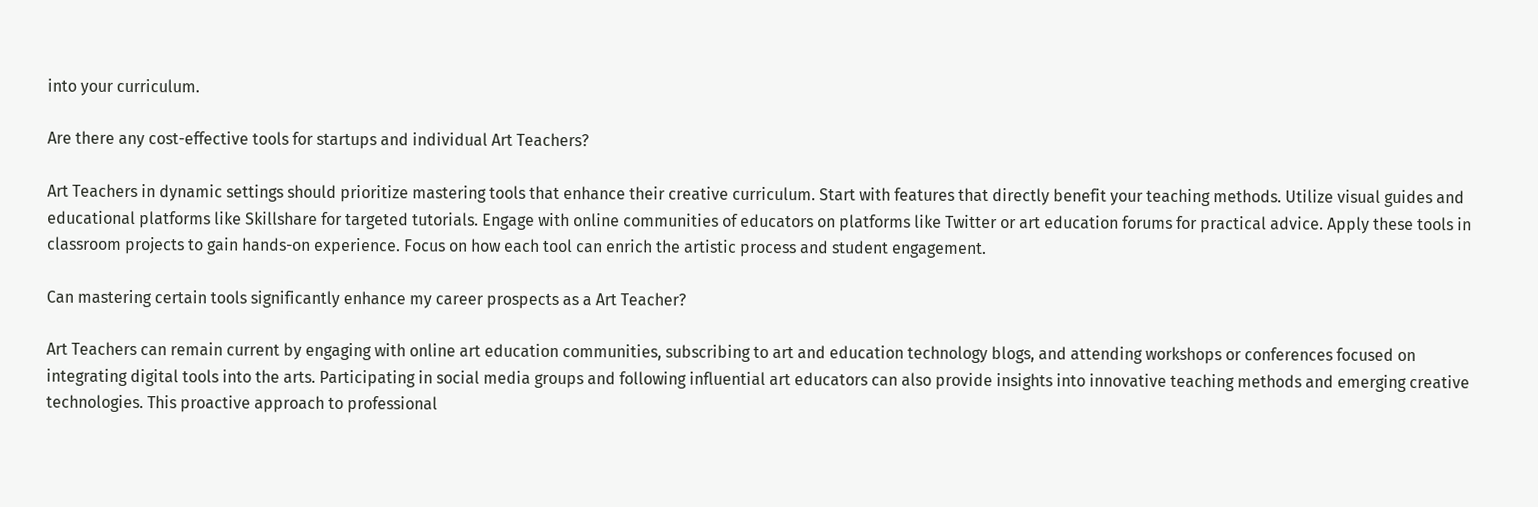into your curriculum.

Are there any cost-effective tools for startups and individual Art Teachers?

Art Teachers in dynamic settings should prioritize mastering tools that enhance their creative curriculum. Start with features that directly benefit your teaching methods. Utilize visual guides and educational platforms like Skillshare for targeted tutorials. Engage with online communities of educators on platforms like Twitter or art education forums for practical advice. Apply these tools in classroom projects to gain hands-on experience. Focus on how each tool can enrich the artistic process and student engagement.

Can mastering certain tools significantly enhance my career prospects as a Art Teacher?

Art Teachers can remain current by engaging with online art education communities, subscribing to art and education technology blogs, and attending workshops or conferences focused on integrating digital tools into the arts. Participating in social media groups and following influential art educators can also provide insights into innovative teaching methods and emerging creative technologies. This proactive approach to professional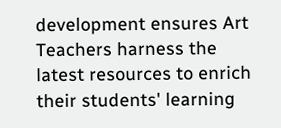development ensures Art Teachers harness the latest resources to enrich their students' learning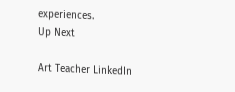experiences.
Up Next

Art Teacher LinkedIn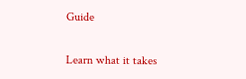Guide

Learn what it takes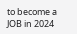to become a JOB in 2024